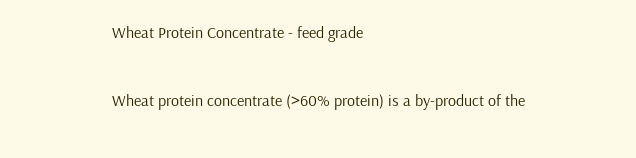Wheat Protein Concentrate - feed grade


Wheat protein concentrate (>60% protein) is a by-product of the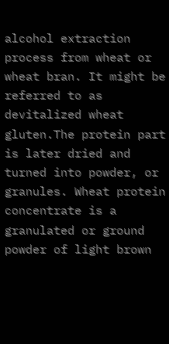alcohol extraction process from wheat or wheat bran. It might be referred to as devitalized wheat gluten.The protein part is later dried and turned into powder, or granules. Wheat protein concentrate is a granulated or ground powder of light brown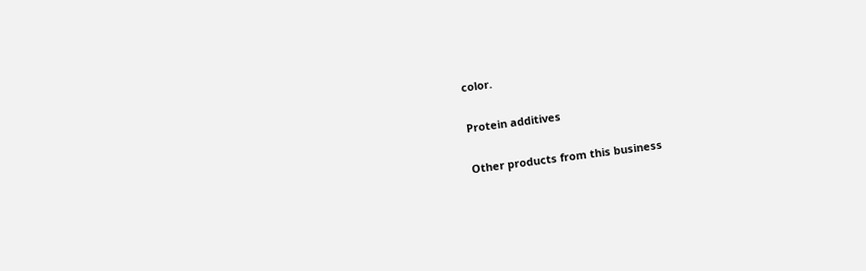color.

Protein additives

Other products from this business